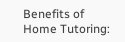Benefits of Home Tutoring: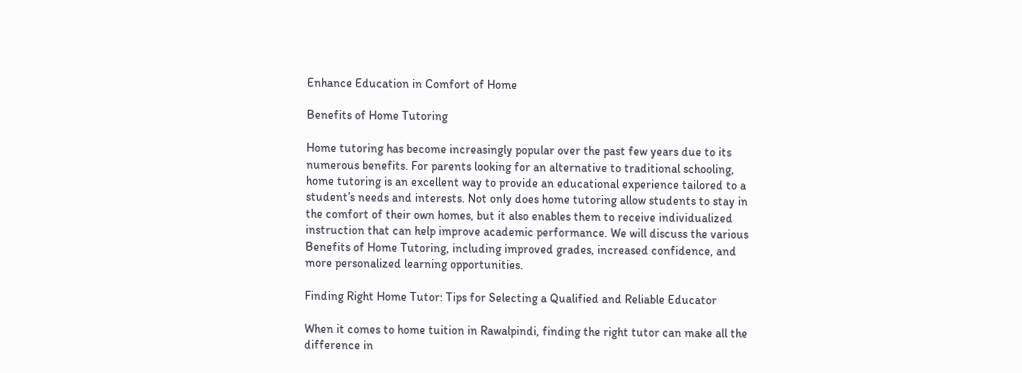Enhance Education in Comfort of Home

Benefits of Home Tutoring

Home tutoring has become increasingly popular over the past few years due to its numerous benefits. For parents looking for an alternative to traditional schooling, home tutoring is an excellent way to provide an educational experience tailored to a student’s needs and interests. Not only does home tutoring allow students to stay in the comfort of their own homes, but it also enables them to receive individualized instruction that can help improve academic performance. We will discuss the various Benefits of Home Tutoring, including improved grades, increased confidence, and more personalized learning opportunities.

Finding Right Home Tutor: Tips for Selecting a Qualified and Reliable Educator

When it comes to home tuition in Rawalpindi, finding the right tutor can make all the difference in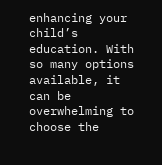enhancing your child’s education. With so many options available, it can be overwhelming to choose the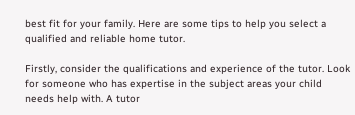best fit for your family. Here are some tips to help you select a qualified and reliable home tutor.

Firstly, consider the qualifications and experience of the tutor. Look for someone who has expertise in the subject areas your child needs help with. A tutor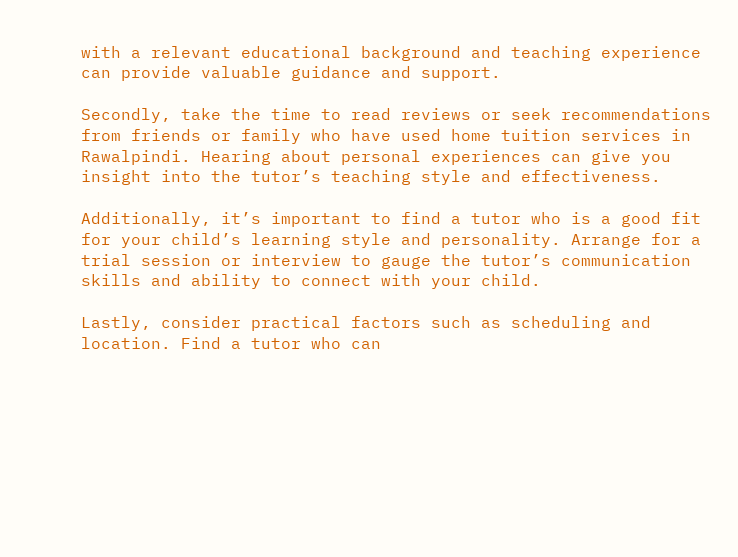with a relevant educational background and teaching experience can provide valuable guidance and support.

Secondly, take the time to read reviews or seek recommendations from friends or family who have used home tuition services in Rawalpindi. Hearing about personal experiences can give you insight into the tutor’s teaching style and effectiveness.

Additionally, it’s important to find a tutor who is a good fit for your child’s learning style and personality. Arrange for a trial session or interview to gauge the tutor’s communication skills and ability to connect with your child.

Lastly, consider practical factors such as scheduling and location. Find a tutor who can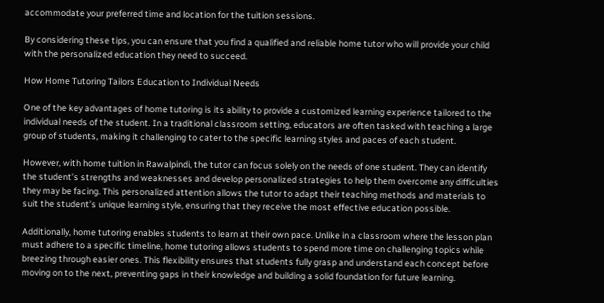accommodate your preferred time and location for the tuition sessions.

By considering these tips, you can ensure that you find a qualified and reliable home tutor who will provide your child with the personalized education they need to succeed.

How Home Tutoring Tailors Education to Individual Needs

One of the key advantages of home tutoring is its ability to provide a customized learning experience tailored to the individual needs of the student. In a traditional classroom setting, educators are often tasked with teaching a large group of students, making it challenging to cater to the specific learning styles and paces of each student.

However, with home tuition in Rawalpindi, the tutor can focus solely on the needs of one student. They can identify the student’s strengths and weaknesses and develop personalized strategies to help them overcome any difficulties they may be facing. This personalized attention allows the tutor to adapt their teaching methods and materials to suit the student’s unique learning style, ensuring that they receive the most effective education possible.

Additionally, home tutoring enables students to learn at their own pace. Unlike in a classroom where the lesson plan must adhere to a specific timeline, home tutoring allows students to spend more time on challenging topics while breezing through easier ones. This flexibility ensures that students fully grasp and understand each concept before moving on to the next, preventing gaps in their knowledge and building a solid foundation for future learning.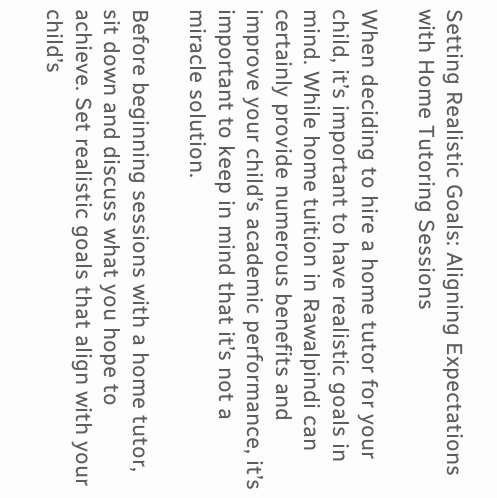Setting Realistic Goals: Aligning Expectations with Home Tutoring Sessions

When deciding to hire a home tutor for your child, it’s important to have realistic goals in mind. While home tuition in Rawalpindi can certainly provide numerous benefits and improve your child’s academic performance, it’s important to keep in mind that it’s not a miracle solution.

Before beginning sessions with a home tutor, sit down and discuss what you hope to achieve. Set realistic goals that align with your child’s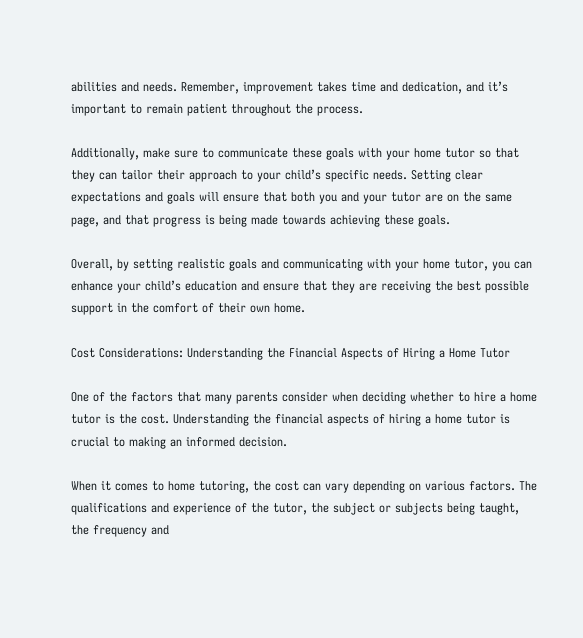abilities and needs. Remember, improvement takes time and dedication, and it’s important to remain patient throughout the process.

Additionally, make sure to communicate these goals with your home tutor so that they can tailor their approach to your child’s specific needs. Setting clear expectations and goals will ensure that both you and your tutor are on the same page, and that progress is being made towards achieving these goals.

Overall, by setting realistic goals and communicating with your home tutor, you can enhance your child’s education and ensure that they are receiving the best possible support in the comfort of their own home.

Cost Considerations: Understanding the Financial Aspects of Hiring a Home Tutor

One of the factors that many parents consider when deciding whether to hire a home tutor is the cost. Understanding the financial aspects of hiring a home tutor is crucial to making an informed decision.

When it comes to home tutoring, the cost can vary depending on various factors. The qualifications and experience of the tutor, the subject or subjects being taught, the frequency and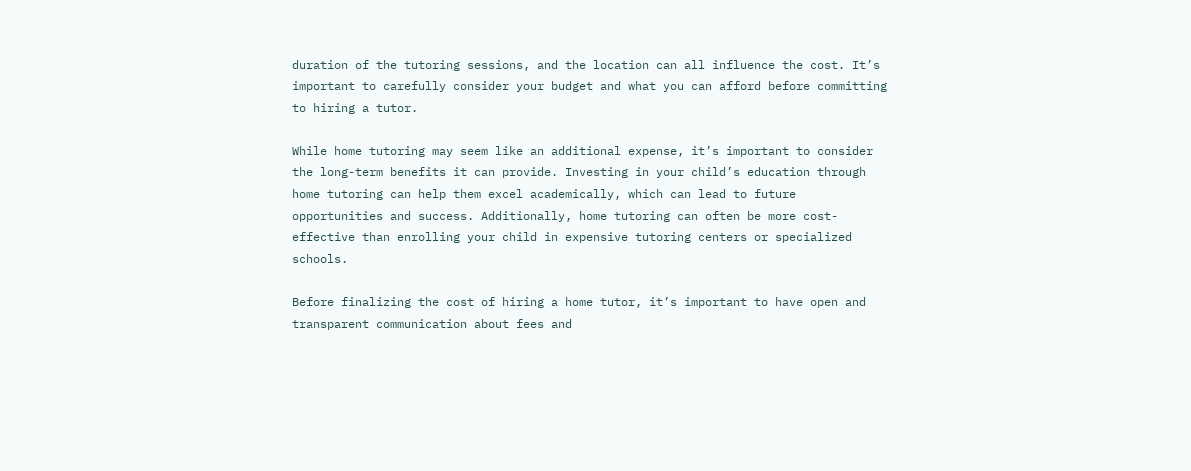duration of the tutoring sessions, and the location can all influence the cost. It’s important to carefully consider your budget and what you can afford before committing to hiring a tutor.

While home tutoring may seem like an additional expense, it’s important to consider the long-term benefits it can provide. Investing in your child’s education through home tutoring can help them excel academically, which can lead to future opportunities and success. Additionally, home tutoring can often be more cost-effective than enrolling your child in expensive tutoring centers or specialized schools.

Before finalizing the cost of hiring a home tutor, it’s important to have open and transparent communication about fees and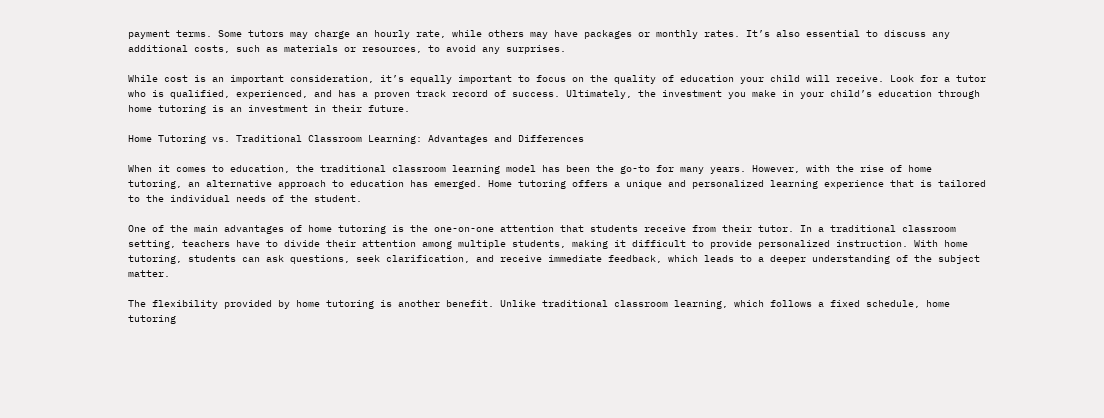payment terms. Some tutors may charge an hourly rate, while others may have packages or monthly rates. It’s also essential to discuss any additional costs, such as materials or resources, to avoid any surprises.

While cost is an important consideration, it’s equally important to focus on the quality of education your child will receive. Look for a tutor who is qualified, experienced, and has a proven track record of success. Ultimately, the investment you make in your child’s education through home tutoring is an investment in their future.

Home Tutoring vs. Traditional Classroom Learning: Advantages and Differences

When it comes to education, the traditional classroom learning model has been the go-to for many years. However, with the rise of home tutoring, an alternative approach to education has emerged. Home tutoring offers a unique and personalized learning experience that is tailored to the individual needs of the student.

One of the main advantages of home tutoring is the one-on-one attention that students receive from their tutor. In a traditional classroom setting, teachers have to divide their attention among multiple students, making it difficult to provide personalized instruction. With home tutoring, students can ask questions, seek clarification, and receive immediate feedback, which leads to a deeper understanding of the subject matter.

The flexibility provided by home tutoring is another benefit. Unlike traditional classroom learning, which follows a fixed schedule, home tutoring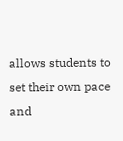allows students to set their own pace and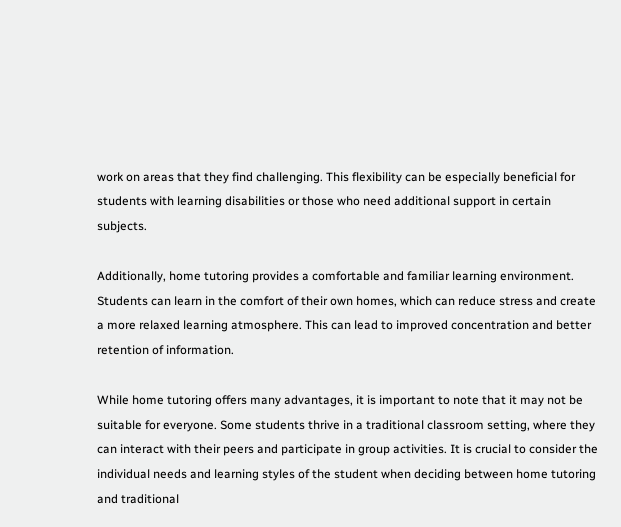work on areas that they find challenging. This flexibility can be especially beneficial for students with learning disabilities or those who need additional support in certain subjects.

Additionally, home tutoring provides a comfortable and familiar learning environment. Students can learn in the comfort of their own homes, which can reduce stress and create a more relaxed learning atmosphere. This can lead to improved concentration and better retention of information.

While home tutoring offers many advantages, it is important to note that it may not be suitable for everyone. Some students thrive in a traditional classroom setting, where they can interact with their peers and participate in group activities. It is crucial to consider the individual needs and learning styles of the student when deciding between home tutoring and traditional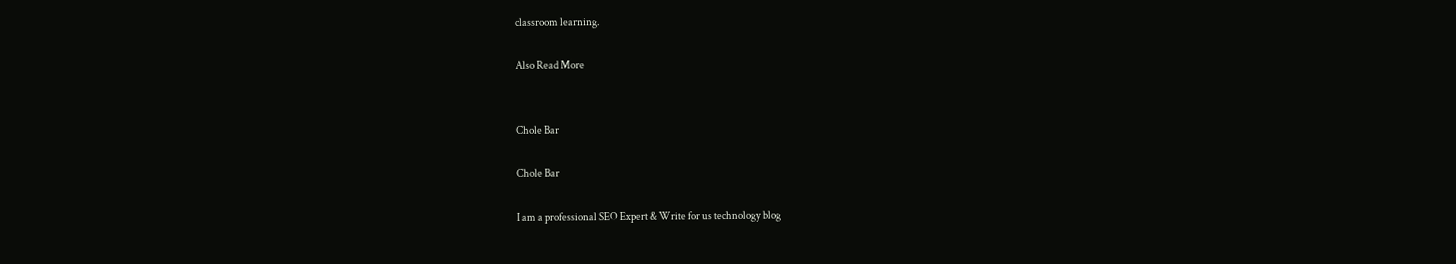classroom learning.

Also Read More


Chole Bar

Chole Bar

I am a professional SEO Expert & Write for us technology blog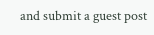and submit a guest post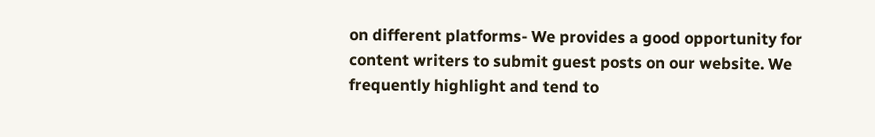on different platforms- We provides a good opportunity for content writers to submit guest posts on our website. We frequently highlight and tend to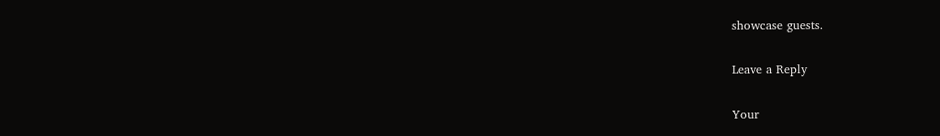showcase guests.

Leave a Reply

Your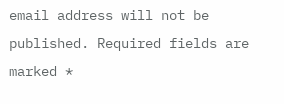email address will not be published. Required fields are marked *